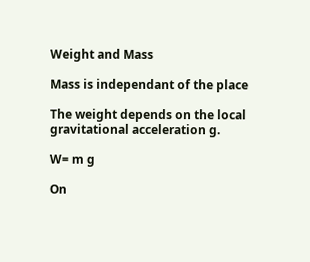Weight and Mass

Mass is independant of the place

The weight depends on the local  gravitational acceleration g.

W= m g

On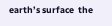earth’s surface  the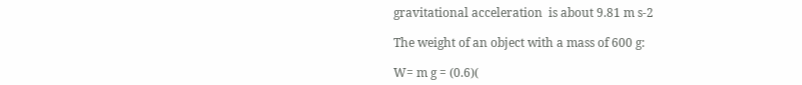gravitational acceleration  is about 9.81 m s-2

The weight of an object with a mass of 600 g:

W= m g = (0.6)(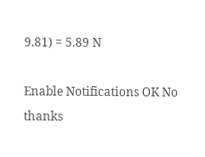9.81) = 5.89 N

Enable Notifications OK No thanks